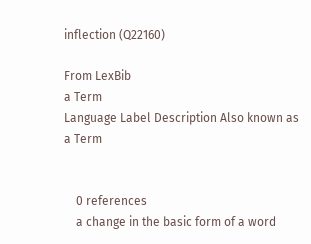inflection (Q22160)

From LexBib
a Term
Language Label Description Also known as
a Term


    0 references
    a change in the basic form of a word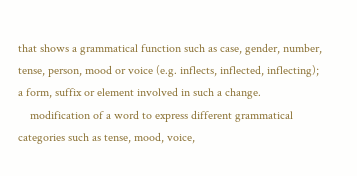that shows a grammatical function such as case, gender, number, tense, person, mood or voice (e.g. inflects, inflected, inflecting); a form, suffix or element involved in such a change.
    modification of a word to express different grammatical categories such as tense, mood, voice,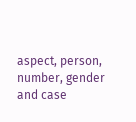aspect, person, number, gender and case